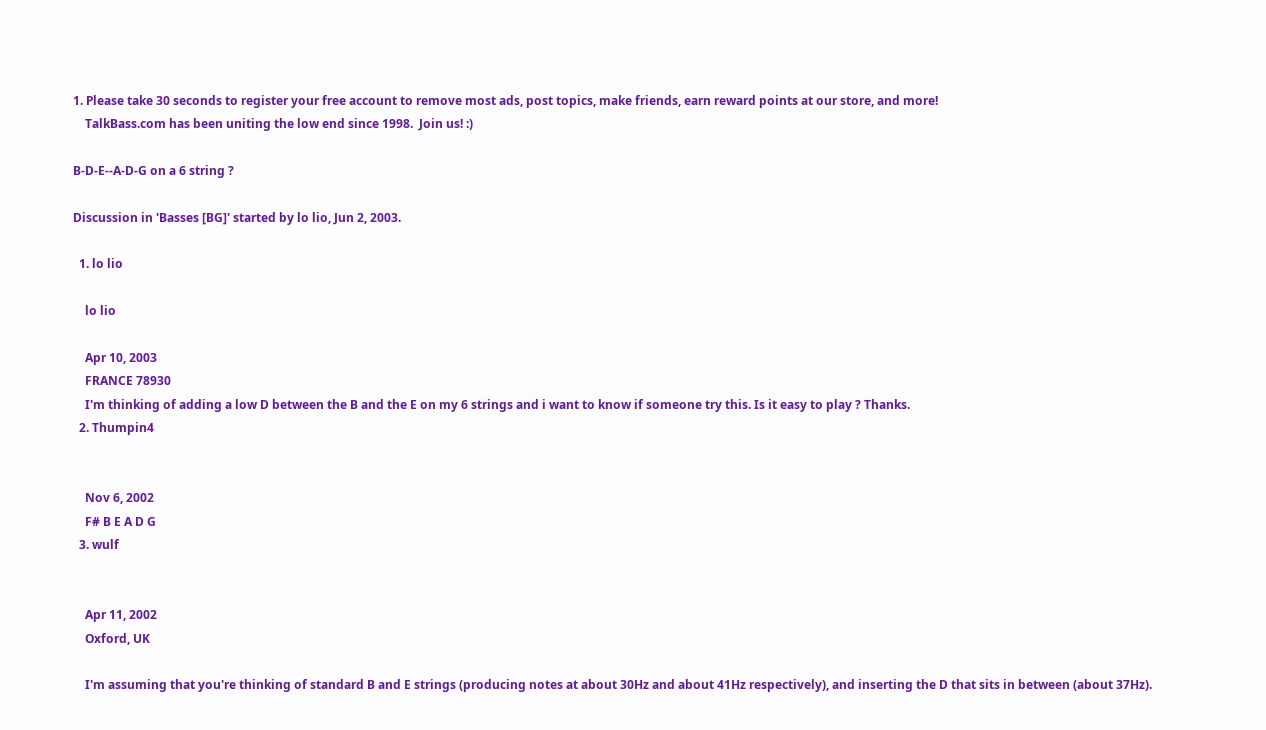1. Please take 30 seconds to register your free account to remove most ads, post topics, make friends, earn reward points at our store, and more!
    TalkBass.com has been uniting the low end since 1998.  Join us! :)

B-D-E--A-D-G on a 6 string ?

Discussion in 'Basses [BG]' started by lo lio, Jun 2, 2003.

  1. lo lio

    lo lio

    Apr 10, 2003
    FRANCE 78930
    I'm thinking of adding a low D between the B and the E on my 6 strings and i want to know if someone try this. Is it easy to play ? Thanks.
  2. Thumpin4


    Nov 6, 2002
    F# B E A D G
  3. wulf


    Apr 11, 2002
    Oxford, UK

    I'm assuming that you're thinking of standard B and E strings (producing notes at about 30Hz and about 41Hz respectively), and inserting the D that sits in between (about 37Hz).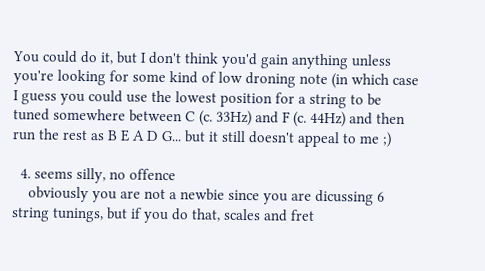You could do it, but I don't think you'd gain anything unless you're looking for some kind of low droning note (in which case I guess you could use the lowest position for a string to be tuned somewhere between C (c. 33Hz) and F (c. 44Hz) and then run the rest as B E A D G... but it still doesn't appeal to me ;)

  4. seems silly, no offence
    obviously you are not a newbie since you are dicussing 6 string tunings, but if you do that, scales and fret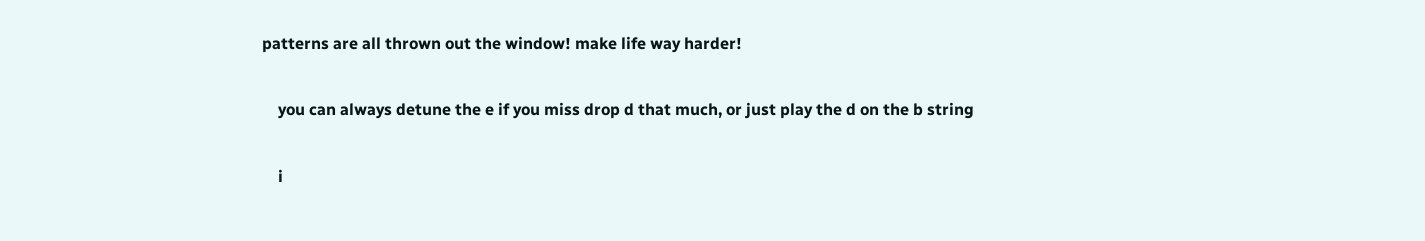patterns are all thrown out the window! make life way harder!

    you can always detune the e if you miss drop d that much, or just play the d on the b string

    i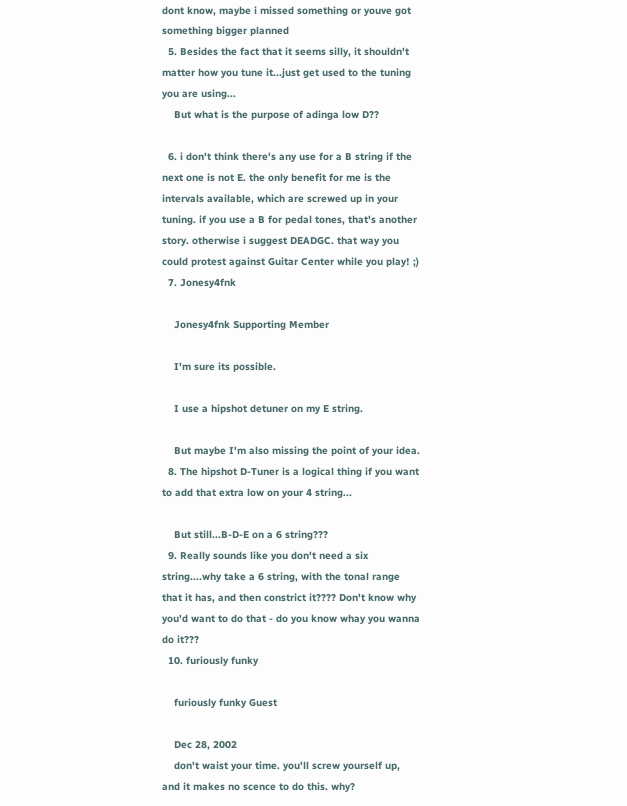dont know, maybe i missed something or youve got something bigger planned
  5. Besides the fact that it seems silly, it shouldn't matter how you tune it...just get used to the tuning you are using...
    But what is the purpose of adinga low D??

  6. i don't think there's any use for a B string if the next one is not E. the only benefit for me is the intervals available, which are screwed up in your tuning. if you use a B for pedal tones, that's another story. otherwise i suggest DEADGC. that way you could protest against Guitar Center while you play! ;)
  7. Jonesy4fnk

    Jonesy4fnk Supporting Member

    I'm sure its possible.

    I use a hipshot detuner on my E string.

    But maybe I'm also missing the point of your idea.
  8. The hipshot D-Tuner is a logical thing if you want to add that extra low on your 4 string...

    But still...B-D-E on a 6 string???
  9. Really sounds like you don't need a six string....why take a 6 string, with the tonal range that it has, and then constrict it???? Don't know why you'd want to do that - do you know whay you wanna do it???
  10. furiously funky

    furiously funky Guest

    Dec 28, 2002
    don't waist your time. you'll screw yourself up, and it makes no scence to do this. why?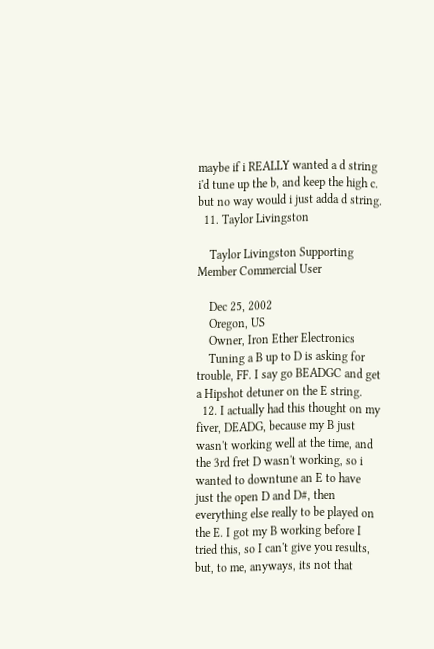maybe if i REALLY wanted a d string i'd tune up the b, and keep the high c. but no way would i just adda d string.
  11. Taylor Livingston

    Taylor Livingston Supporting Member Commercial User

    Dec 25, 2002
    Oregon, US
    Owner, Iron Ether Electronics
    Tuning a B up to D is asking for trouble, FF. I say go BEADGC and get a Hipshot detuner on the E string.
  12. I actually had this thought on my fiver, DEADG, because my B just wasn't working well at the time, and the 3rd fret D wasn't working, so i wanted to downtune an E to have just the open D and D#, then everything else really to be played on the E. I got my B working before I tried this, so I can't give you results, but, to me, anyways, its not that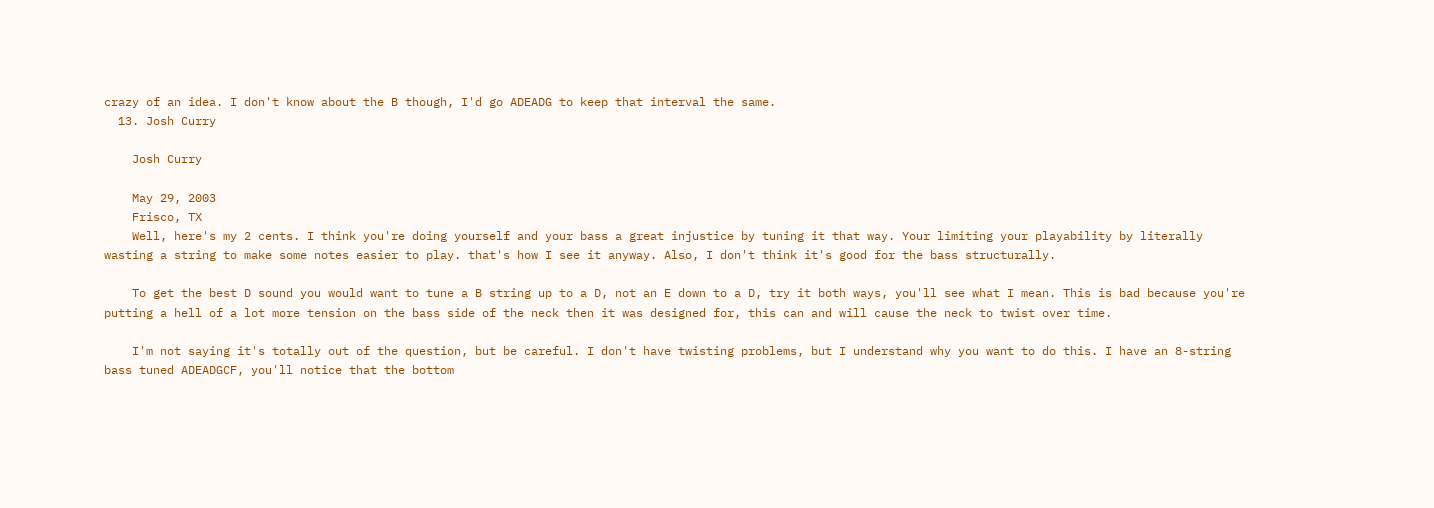crazy of an idea. I don't know about the B though, I'd go ADEADG to keep that interval the same.
  13. Josh Curry

    Josh Curry

    May 29, 2003
    Frisco, TX
    Well, here's my 2 cents. I think you're doing yourself and your bass a great injustice by tuning it that way. Your limiting your playability by literally wasting a string to make some notes easier to play. that's how I see it anyway. Also, I don't think it's good for the bass structurally.

    To get the best D sound you would want to tune a B string up to a D, not an E down to a D, try it both ways, you'll see what I mean. This is bad because you're putting a hell of a lot more tension on the bass side of the neck then it was designed for, this can and will cause the neck to twist over time.

    I'm not saying it's totally out of the question, but be careful. I don't have twisting problems, but I understand why you want to do this. I have an 8-string bass tuned ADEADGCF, you'll notice that the bottom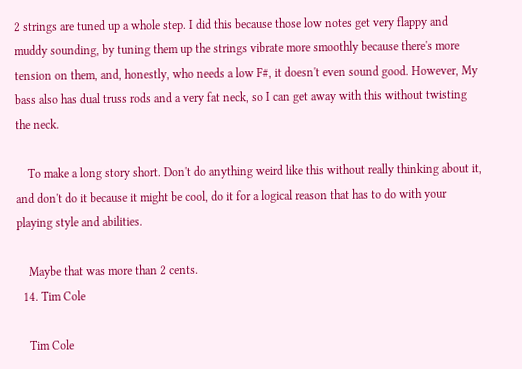2 strings are tuned up a whole step. I did this because those low notes get very flappy and muddy sounding, by tuning them up the strings vibrate more smoothly because there's more tension on them, and, honestly, who needs a low F#, it doesn't even sound good. However, My bass also has dual truss rods and a very fat neck, so I can get away with this without twisting the neck.

    To make a long story short. Don't do anything weird like this without really thinking about it, and don't do it because it might be cool, do it for a logical reason that has to do with your playing style and abilities.

    Maybe that was more than 2 cents.
  14. Tim Cole

    Tim Cole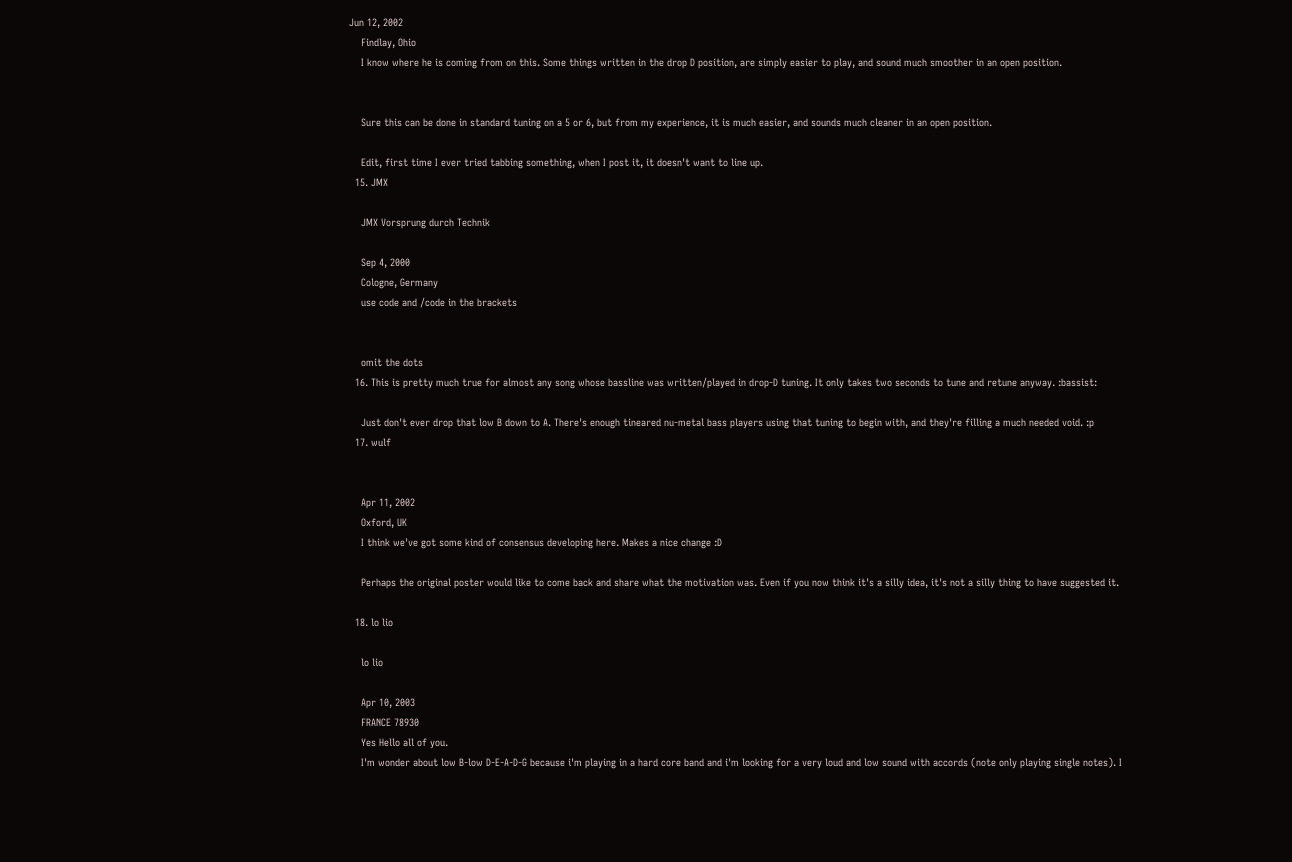Jun 12, 2002
    Findlay, Ohio
    I know where he is coming from on this. Some things written in the drop D position, are simply easier to play, and sound much smoother in an open position.


    Sure this can be done in standard tuning on a 5 or 6, but from my experience, it is much easier, and sounds much cleaner in an open position.

    Edit, first time I ever tried tabbing something, when I post it, it doesn't want to line up.
  15. JMX

    JMX Vorsprung durch Technik

    Sep 4, 2000
    Cologne, Germany
    use code and /code in the brackets


    omit the dots
  16. This is pretty much true for almost any song whose bassline was written/played in drop-D tuning. It only takes two seconds to tune and retune anyway. :bassist:

    Just don't ever drop that low B down to A. There's enough tineared nu-metal bass players using that tuning to begin with, and they're filling a much needed void. :p
  17. wulf


    Apr 11, 2002
    Oxford, UK
    I think we've got some kind of consensus developing here. Makes a nice change :D

    Perhaps the original poster would like to come back and share what the motivation was. Even if you now think it's a silly idea, it's not a silly thing to have suggested it.

  18. lo lio

    lo lio

    Apr 10, 2003
    FRANCE 78930
    Yes Hello all of you.
    I'm wonder about low B-low D-E-A-D-G because i'm playing in a hard core band and i'm looking for a very loud and low sound with accords (note only playing single notes). I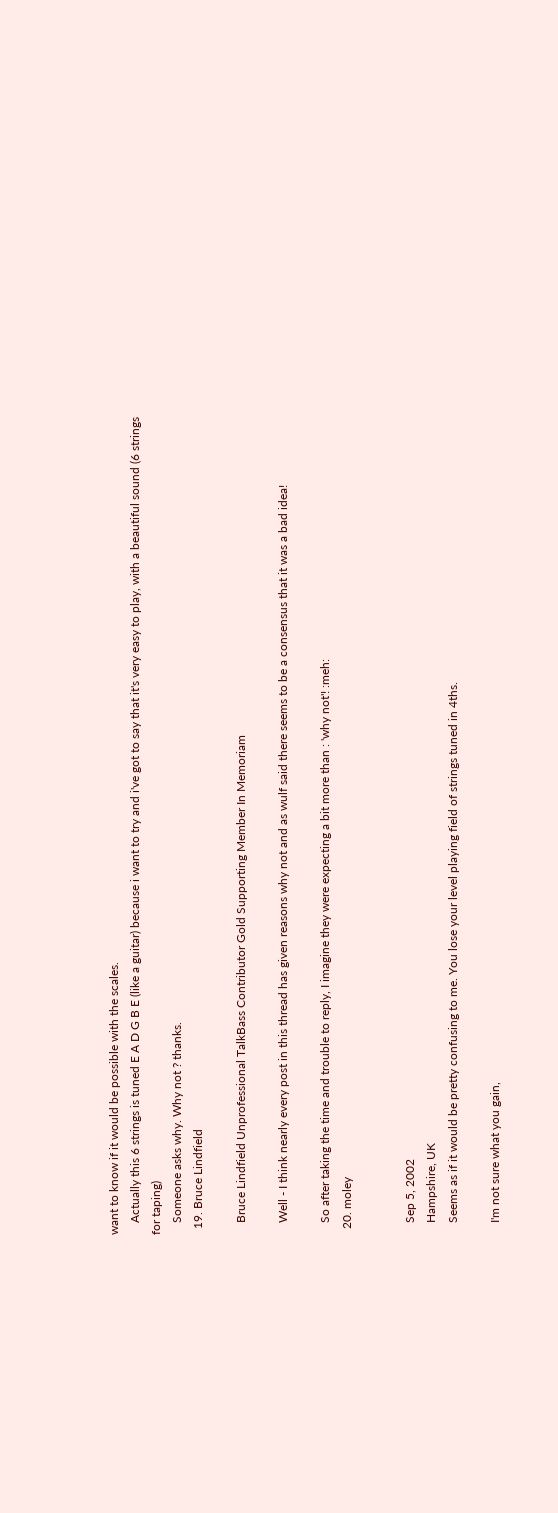want to know if it would be possible with the scales.
    Actually this 6 strings is tuned E A D G B E (like a guitar) because i want to try and i've got to say that it's very easy to play, with a beautiful sound (6 strings for taping)
    Someone asks why. Why not ? thanks.
  19. Bruce Lindfield

    Bruce Lindfield Unprofessional TalkBass Contributor Gold Supporting Member In Memoriam

    Well - I think nearly every post in this thread has given reasons why not and as wulf said there seems to be a consensus that it was a bad idea!

    So after taking the time and trouble to reply, I imagine they were expecting a bit more than : 'why not'! :meh:
  20. moley


    Sep 5, 2002
    Hampshire, UK
    Seems as if it would be pretty confusing to me. You lose your level playing field of strings tuned in 4ths.

    I'm not sure what you gain,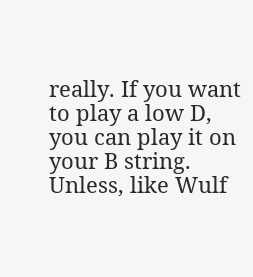really. If you want to play a low D, you can play it on your B string. Unless, like Wulf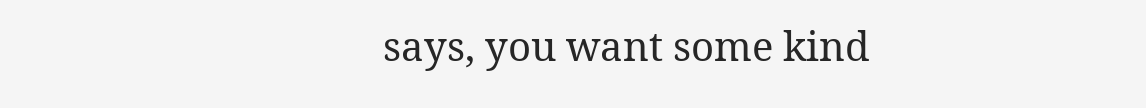says, you want some kind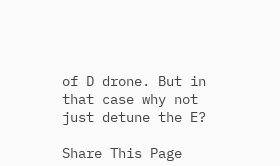of D drone. But in that case why not just detune the E?

Share This Page